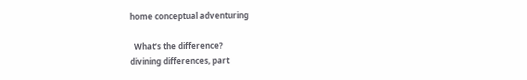home conceptual adventuring

  What’s the difference?
divining differences, part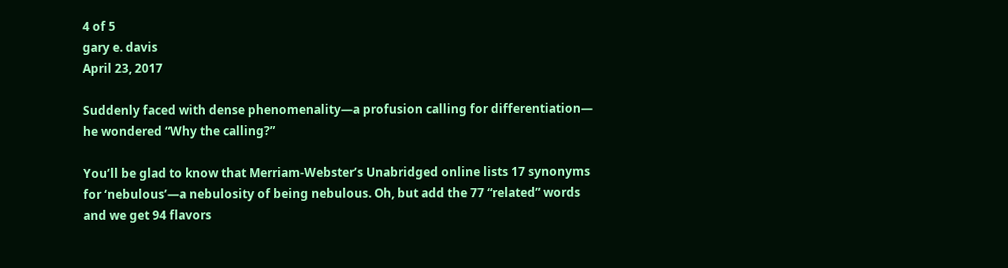4 of 5
gary e. davis
April 23, 2017

Suddenly faced with dense phenomenality—a profusion calling for differentiation— he wondered “Why the calling?”

You’ll be glad to know that Merriam-Webster’s Unabridged online lists 17 synonyms for ‘nebulous’—a nebulosity of being nebulous. Oh, but add the 77 “related” words and we get 94 flavors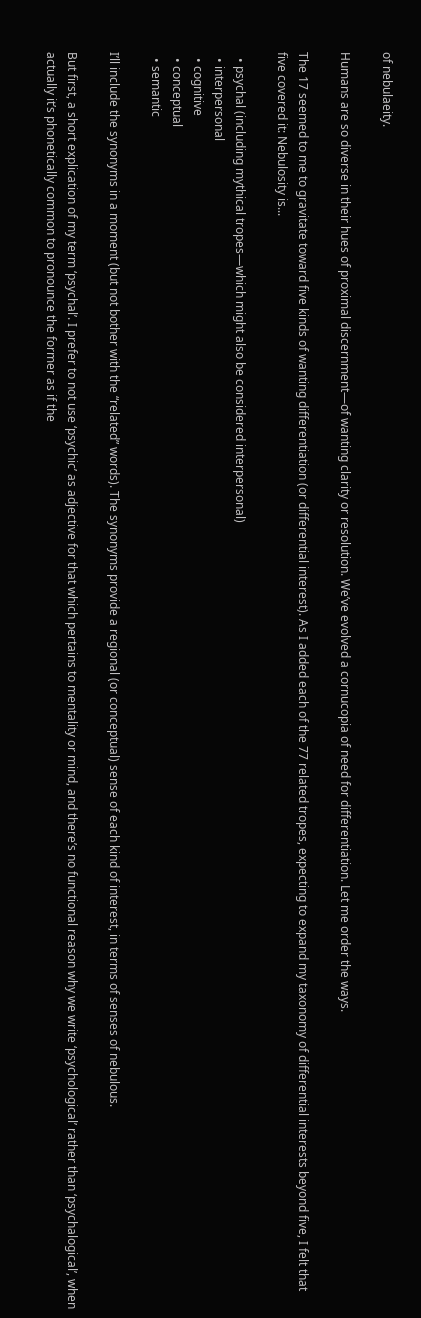of nebulaeity.

Humans are so diverse in their hues of proximal discernment—of wanting clarity or resolution. We’ve evolved a cornucopia of need for differentiation. Let me order the ways.

The 17 seemed to me to gravitate toward five kinds of wanting differentiation (or differential interest). As I added each of the 77 related tropes, expecting to expand my taxonomy of differential interests beyond five, I felt that five covered it: Nebulosity is...

  • psychal (including mythical tropes—which might also be considered interpersonal)
  • interpersonal
  • cognitive
  • conceptual
  • semantic

I’ll include the synonyms in a moment (but not bother with the “related” words). The synonyms provide a regional (or conceptual) sense of each kind of interest, in terms of senses of nebulous.

But first, a short explication of my term ‘psychal’. I prefer to not use ‘psychic’ as adjective for that which pertains to mentality or mind, and there’s no functional reason why we write ‘psychological’ rather than ‘psychalogical’, when actually it’s phonetically common to pronounce the former as if the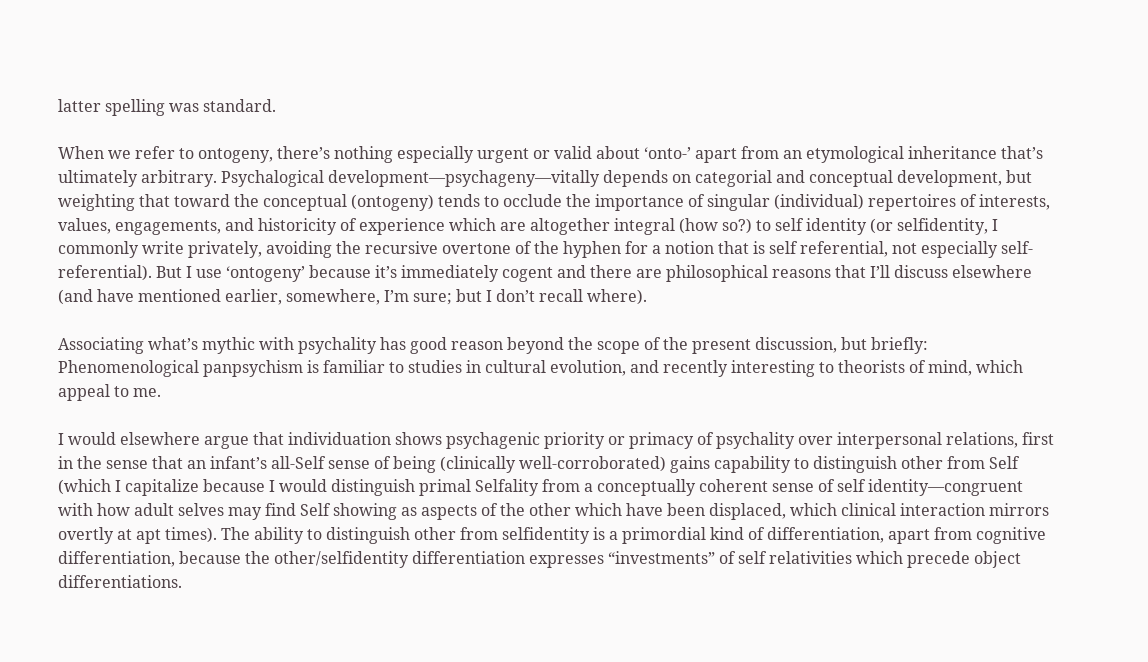latter spelling was standard.

When we refer to ontogeny, there’s nothing especially urgent or valid about ‘onto-’ apart from an etymological inheritance that’s ultimately arbitrary. Psychalogical development—psychageny—vitally depends on categorial and conceptual development, but weighting that toward the conceptual (ontogeny) tends to occlude the importance of singular (individual) repertoires of interests, values, engagements, and historicity of experience which are altogether integral (how so?) to self identity (or selfidentity, I commonly write privately, avoiding the recursive overtone of the hyphen for a notion that is self referential, not especially self-referential). But I use ‘ontogeny’ because it’s immediately cogent and there are philosophical reasons that I’ll discuss elsewhere (and have mentioned earlier, somewhere, I’m sure; but I don’t recall where).

Associating what’s mythic with psychality has good reason beyond the scope of the present discussion, but briefly: Phenomenological panpsychism is familiar to studies in cultural evolution, and recently interesting to theorists of mind, which appeal to me.

I would elsewhere argue that individuation shows psychagenic priority or primacy of psychality over interpersonal relations, first in the sense that an infant’s all-Self sense of being (clinically well-corroborated) gains capability to distinguish other from Self (which I capitalize because I would distinguish primal Selfality from a conceptually coherent sense of self identity—congruent with how adult selves may find Self showing as aspects of the other which have been displaced, which clinical interaction mirrors overtly at apt times). The ability to distinguish other from selfidentity is a primordial kind of differentiation, apart from cognitive differentiation, because the other/selfidentity differentiation expresses “investments” of self relativities which precede object differentiations.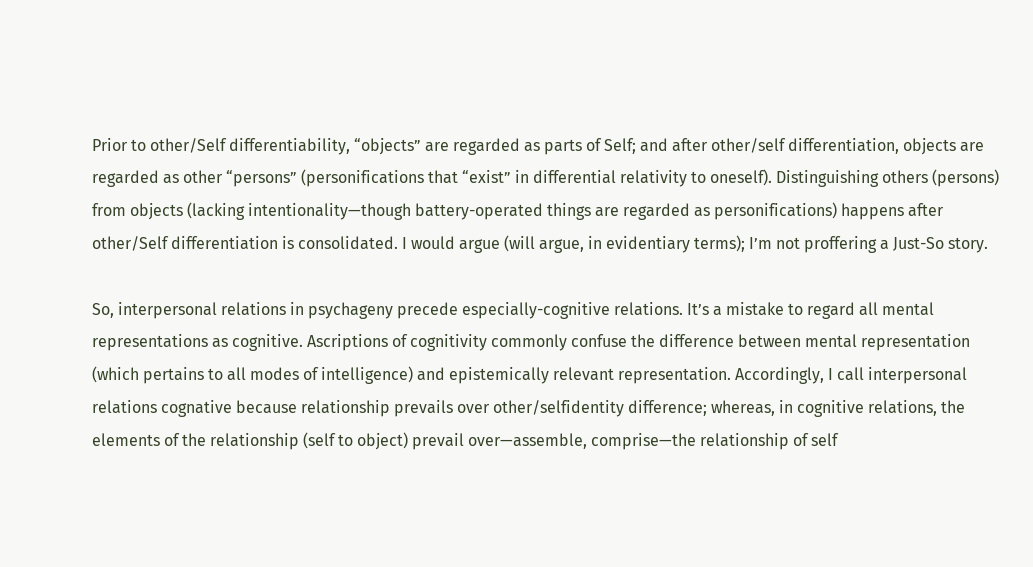Prior to other/Self differentiability, “objects” are regarded as parts of Self; and after other/self differentiation, objects are regarded as other “persons” (personifications that “exist” in differential relativity to oneself). Distinguishing others (persons) from objects (lacking intentionality—though battery-operated things are regarded as personifications) happens after other/Self differentiation is consolidated. I would argue (will argue, in evidentiary terms); I’m not proffering a Just-So story.

So, interpersonal relations in psychageny precede especially-cognitive relations. It’s a mistake to regard all mental representations as cognitive. Ascriptions of cognitivity commonly confuse the difference between mental representation (which pertains to all modes of intelligence) and epistemically relevant representation. Accordingly, I call interpersonal relations cognative because relationship prevails over other/selfidentity difference; whereas, in cognitive relations, the elements of the relationship (self to object) prevail over—assemble, comprise—the relationship of self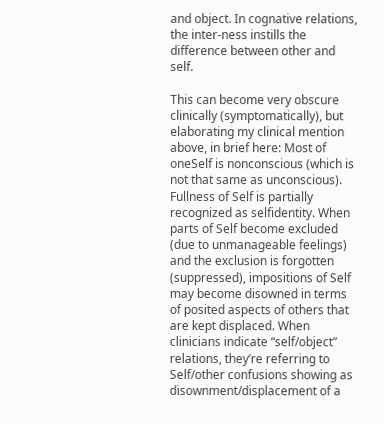and object. In cognative relations, the inter-ness instills the difference between other and self.

This can become very obscure clinically (symptomatically), but elaborating my clinical mention above, in brief here: Most of oneSelf is nonconscious (which is not that same as unconscious). Fullness of Self is partially recognized as selfidentity. When parts of Self become excluded (due to unmanageable feelings) and the exclusion is forgotten (suppressed), impositions of Self may become disowned in terms of posited aspects of others that are kept displaced. When clinicians indicate “self/object” relations, they’re referring to Self/other confusions showing as disownment/displacement of a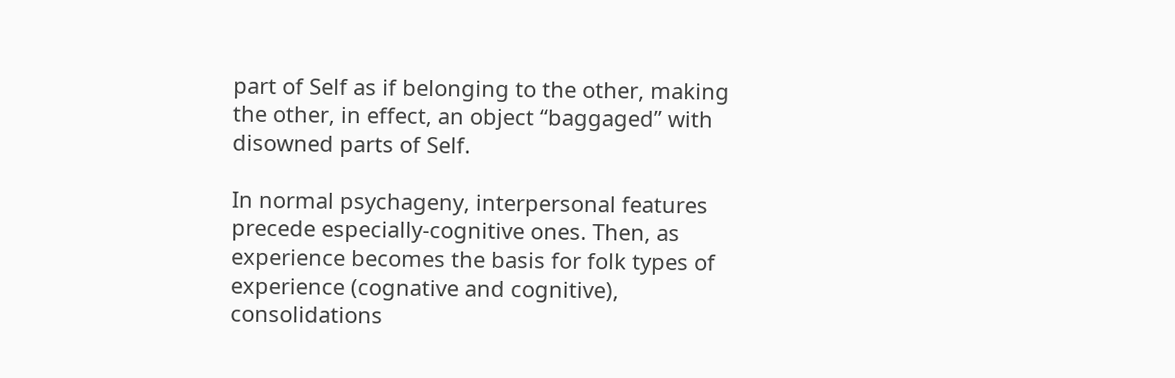part of Self as if belonging to the other, making the other, in effect, an object “baggaged” with disowned parts of Self.

In normal psychageny, interpersonal features precede especially-cognitive ones. Then, as experience becomes the basis for folk types of experience (cognative and cognitive), consolidations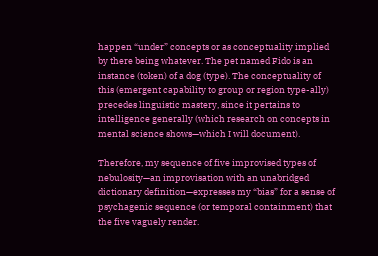happen “under” concepts or as conceptuality implied by there being whatever. The pet named Fido is an instance (token) of a dog (type). The conceptuality of this (emergent capability to group or region type-ally) precedes linguistic mastery, since it pertains to intelligence generally (which research on concepts in mental science shows—which I will document).

Therefore, my sequence of five improvised types of nebulosity—an improvisation with an unabridged dictionary definition—expresses my “bias” for a sense of psychagenic sequence (or temporal containment) that the five vaguely render.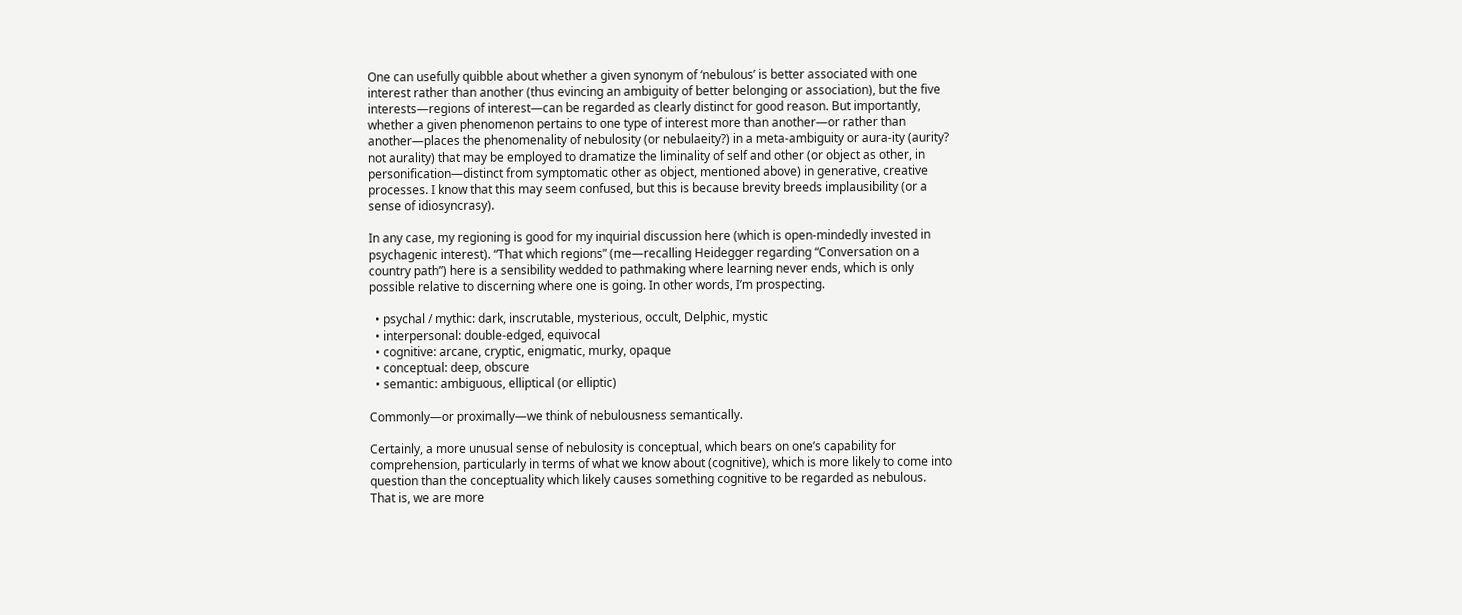One can usefully quibble about whether a given synonym of ‘nebulous’ is better associated with one interest rather than another (thus evincing an ambiguity of better belonging or association), but the five interests—regions of interest—can be regarded as clearly distinct for good reason. But importantly, whether a given phenomenon pertains to one type of interest more than another—or rather than another—places the phenomenality of nebulosity (or nebulaeity?) in a meta-ambiguity or aura-ity (aurity? not aurality) that may be employed to dramatize the liminality of self and other (or object as other, in personification—distinct from symptomatic other as object, mentioned above) in generative, creative processes. I know that this may seem confused, but this is because brevity breeds implausibility (or a sense of idiosyncrasy).

In any case, my regioning is good for my inquirial discussion here (which is open-mindedly invested in psychagenic interest). “That which regions” (me—recalling Heidegger regarding “Conversation on a country path”) here is a sensibility wedded to pathmaking where learning never ends, which is only possible relative to discerning where one is going. In other words, I’m prospecting.

  • psychal / mythic: dark, inscrutable, mysterious, occult, Delphic, mystic
  • interpersonal: double-edged, equivocal
  • cognitive: arcane, cryptic, enigmatic, murky, opaque
  • conceptual: deep, obscure
  • semantic: ambiguous, elliptical (or elliptic)

Commonly—or proximally—we think of nebulousness semantically.

Certainly, a more unusual sense of nebulosity is conceptual, which bears on one’s capability for comprehension, particularly in terms of what we know about (cognitive), which is more likely to come into question than the conceptuality which likely causes something cognitive to be regarded as nebulous. That is, we are more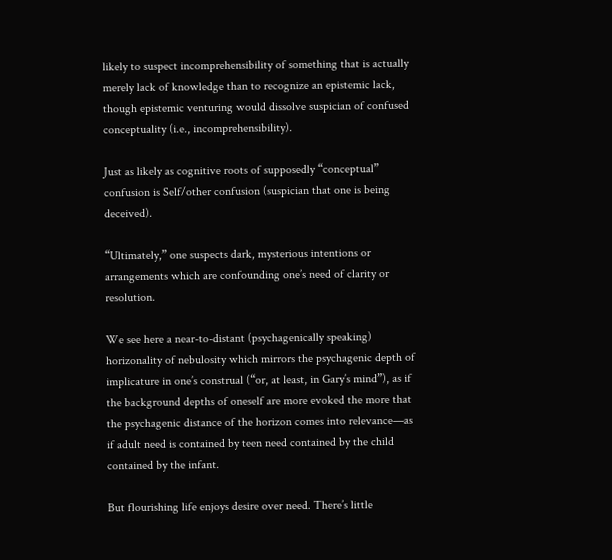likely to suspect incomprehensibility of something that is actually merely lack of knowledge than to recognize an epistemic lack, though epistemic venturing would dissolve suspician of confused conceptuality (i.e., incomprehensibility).

Just as likely as cognitive roots of supposedly “conceptual” confusion is Self/other confusion (suspician that one is being deceived).

“Ultimately,” one suspects dark, mysterious intentions or arrangements which are confounding one’s need of clarity or resolution.

We see here a near-to-distant (psychagenically speaking) horizonality of nebulosity which mirrors the psychagenic depth of implicature in one’s construal (“or, at least, in Gary’s mind”), as if the background depths of oneself are more evoked the more that the psychagenic distance of the horizon comes into relevance—as if adult need is contained by teen need contained by the child contained by the infant.

But flourishing life enjoys desire over need. There’s little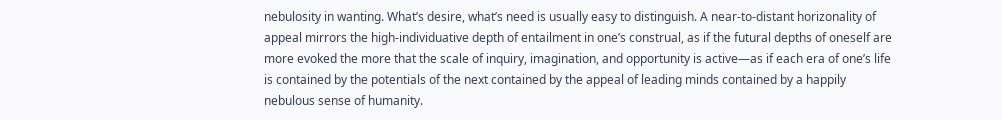nebulosity in wanting. What’s desire, what’s need is usually easy to distinguish. A near-to-distant horizonality of appeal mirrors the high-individuative depth of entailment in one’s construal, as if the futural depths of oneself are more evoked the more that the scale of inquiry, imagination, and opportunity is active—as if each era of one’s life is contained by the potentials of the next contained by the appeal of leading minds contained by a happily nebulous sense of humanity.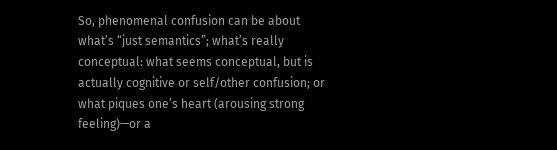So, phenomenal confusion can be about what’s “just semantics”; what’s really conceptual: what seems conceptual, but is actually cognitive or self/other confusion; or what piques one’s heart (arousing strong feeling)—or a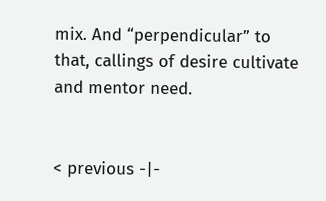mix. And “perpendicular” to that, callings of desire cultivate and mentor need.


< previous -|-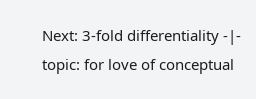Next: 3-fold differentiality -|- topic: for love of conceptual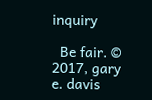inquiry

  Be fair. © 2017, gary e. davis